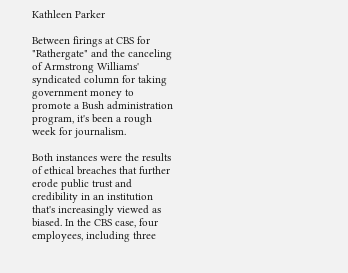Kathleen Parker

Between firings at CBS for "Rathergate" and the canceling of Armstrong Williams' syndicated column for taking government money to promote a Bush administration program, it's been a rough week for journalism.

Both instances were the results of ethical breaches that further erode public trust and credibility in an institution that's increasingly viewed as biased. In the CBS case, four employees, including three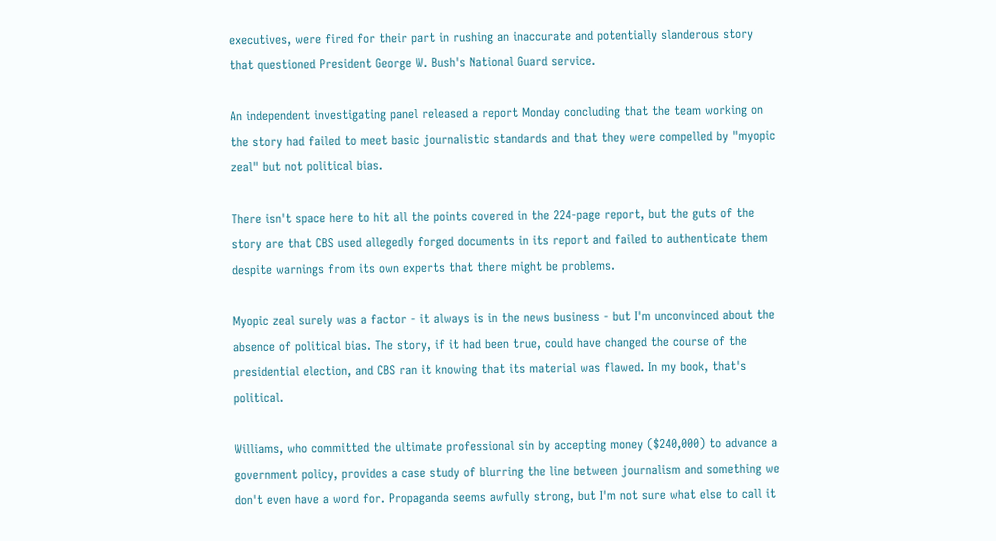executives, were fired for their part in rushing an inaccurate and potentially slanderous story that questioned President George W. Bush's National Guard service.

An independent investigating panel released a report Monday concluding that the team working on the story had failed to meet basic journalistic standards and that they were compelled by "myopic zeal" but not political bias.

There isn't space here to hit all the points covered in the 224-page report, but the guts of the story are that CBS used allegedly forged documents in its report and failed to authenticate them despite warnings from its own experts that there might be problems.

Myopic zeal surely was a factor - it always is in the news business - but I'm unconvinced about the absence of political bias. The story, if it had been true, could have changed the course of the presidential election, and CBS ran it knowing that its material was flawed. In my book, that's political.

Williams, who committed the ultimate professional sin by accepting money ($240,000) to advance a government policy, provides a case study of blurring the line between journalism and something we don't even have a word for. Propaganda seems awfully strong, but I'm not sure what else to call it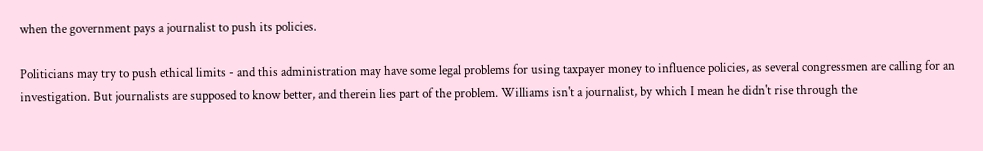when the government pays a journalist to push its policies.

Politicians may try to push ethical limits - and this administration may have some legal problems for using taxpayer money to influence policies, as several congressmen are calling for an investigation. But journalists are supposed to know better, and therein lies part of the problem. Williams isn't a journalist, by which I mean he didn't rise through the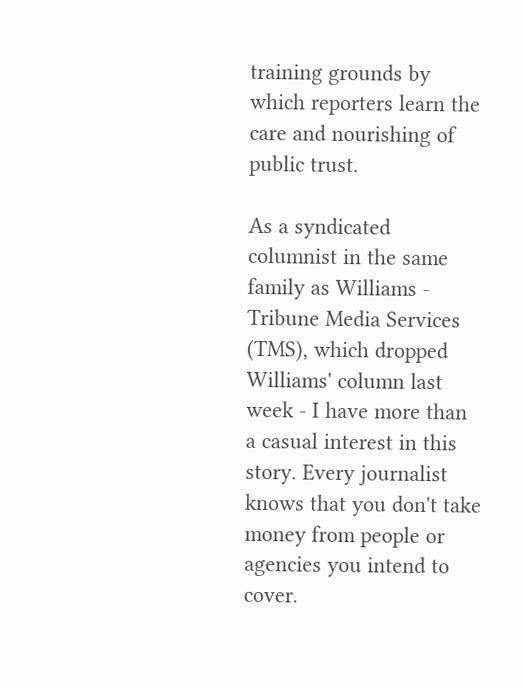training grounds by which reporters learn the care and nourishing of public trust.

As a syndicated columnist in the same family as Williams - Tribune Media Services (TMS), which dropped Williams' column last week - I have more than a casual interest in this story. Every journalist knows that you don't take money from people or agencies you intend to cover.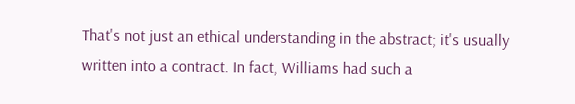That's not just an ethical understanding in the abstract; it's usually written into a contract. In fact, Williams had such a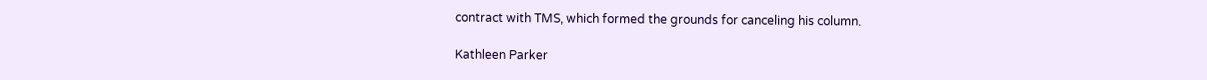contract with TMS, which formed the grounds for canceling his column.

Kathleen Parker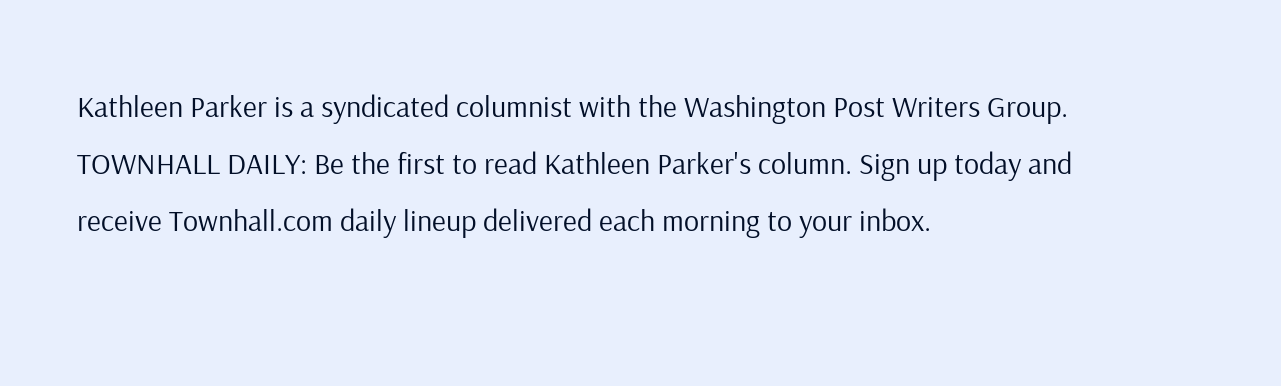Kathleen Parker is a syndicated columnist with the Washington Post Writers Group.
TOWNHALL DAILY: Be the first to read Kathleen Parker's column. Sign up today and receive Townhall.com daily lineup delivered each morning to your inbox.